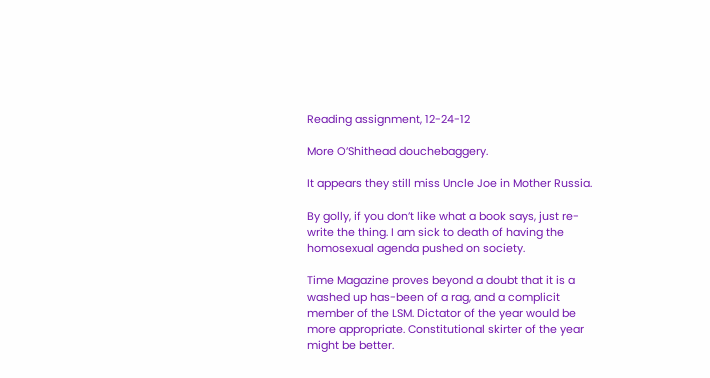Reading assignment, 12-24-12

More O’Shithead douchebaggery.

It appears they still miss Uncle Joe in Mother Russia.

By golly, if you don’t like what a book says, just re-write the thing. I am sick to death of having the homosexual agenda pushed on society.

Time Magazine proves beyond a doubt that it is a washed up has-been of a rag, and a complicit member of the LSM. Dictator of the year would be more appropriate. Constitutional skirter of the year might be better.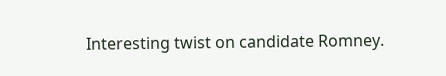Interesting twist on candidate Romney.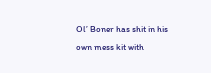Ol’ Boner has shit in his own mess kit with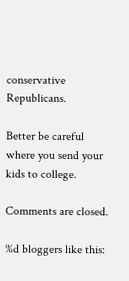conservative Republicans.

Better be careful where you send your kids to college.

Comments are closed.

%d bloggers like this: